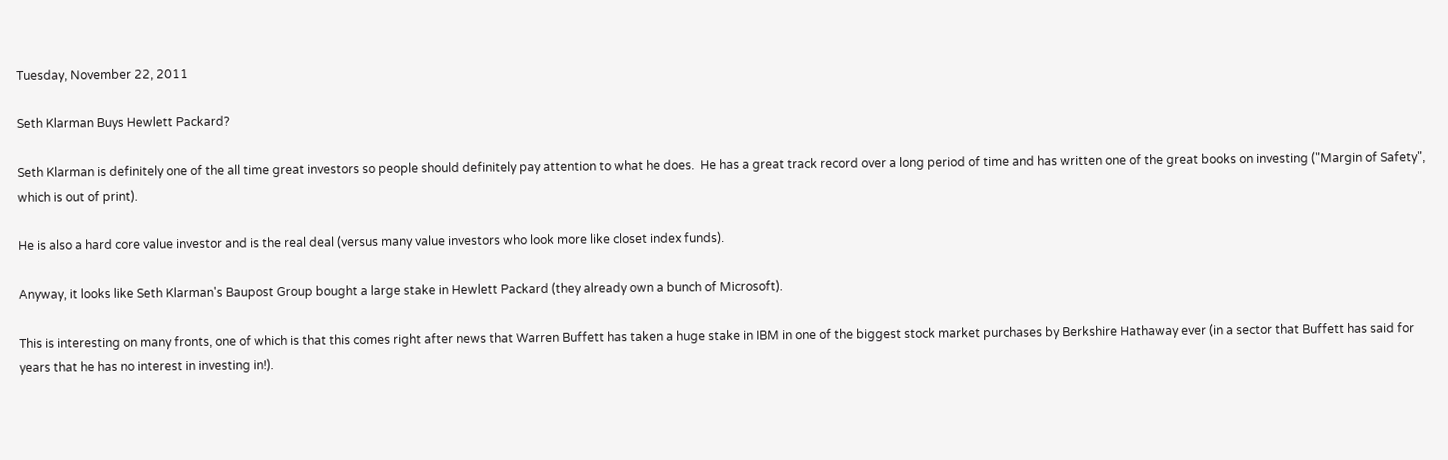Tuesday, November 22, 2011

Seth Klarman Buys Hewlett Packard?

Seth Klarman is definitely one of the all time great investors so people should definitely pay attention to what he does.  He has a great track record over a long period of time and has written one of the great books on investing ("Margin of Safety", which is out of print).

He is also a hard core value investor and is the real deal (versus many value investors who look more like closet index funds).

Anyway, it looks like Seth Klarman's Baupost Group bought a large stake in Hewlett Packard (they already own a bunch of Microsoft).

This is interesting on many fronts, one of which is that this comes right after news that Warren Buffett has taken a huge stake in IBM in one of the biggest stock market purchases by Berkshire Hathaway ever (in a sector that Buffett has said for years that he has no interest in investing in!).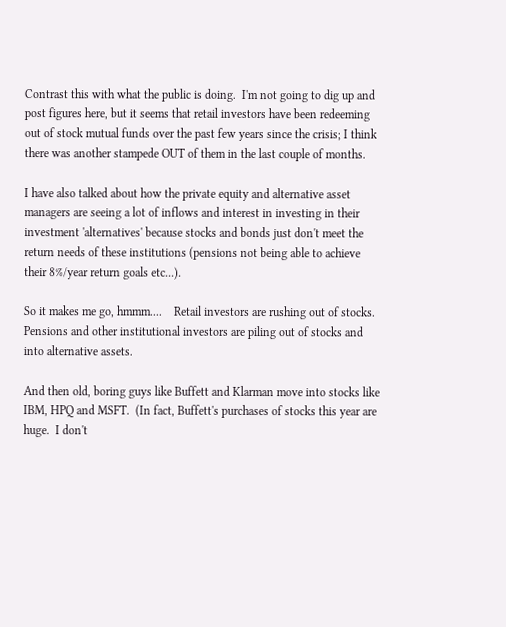Contrast this with what the public is doing.  I'm not going to dig up and post figures here, but it seems that retail investors have been redeeming out of stock mutual funds over the past few years since the crisis; I think there was another stampede OUT of them in the last couple of months.

I have also talked about how the private equity and alternative asset managers are seeing a lot of inflows and interest in investing in their investment 'alternatives' because stocks and bonds just don't meet the return needs of these institutions (pensions not being able to achieve their 8%/year return goals etc...).

So it makes me go, hmmm....    Retail investors are rushing out of stocks.  Pensions and other institutional investors are piling out of stocks and into alternative assets.

And then old, boring guys like Buffett and Klarman move into stocks like IBM, HPQ and MSFT.  (In fact, Buffett's purchases of stocks this year are huge.  I don't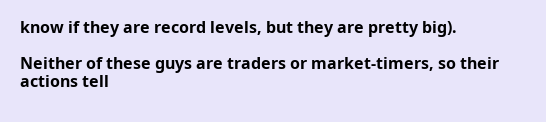know if they are record levels, but they are pretty big).

Neither of these guys are traders or market-timers, so their actions tell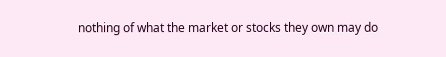nothing of what the market or stocks they own may do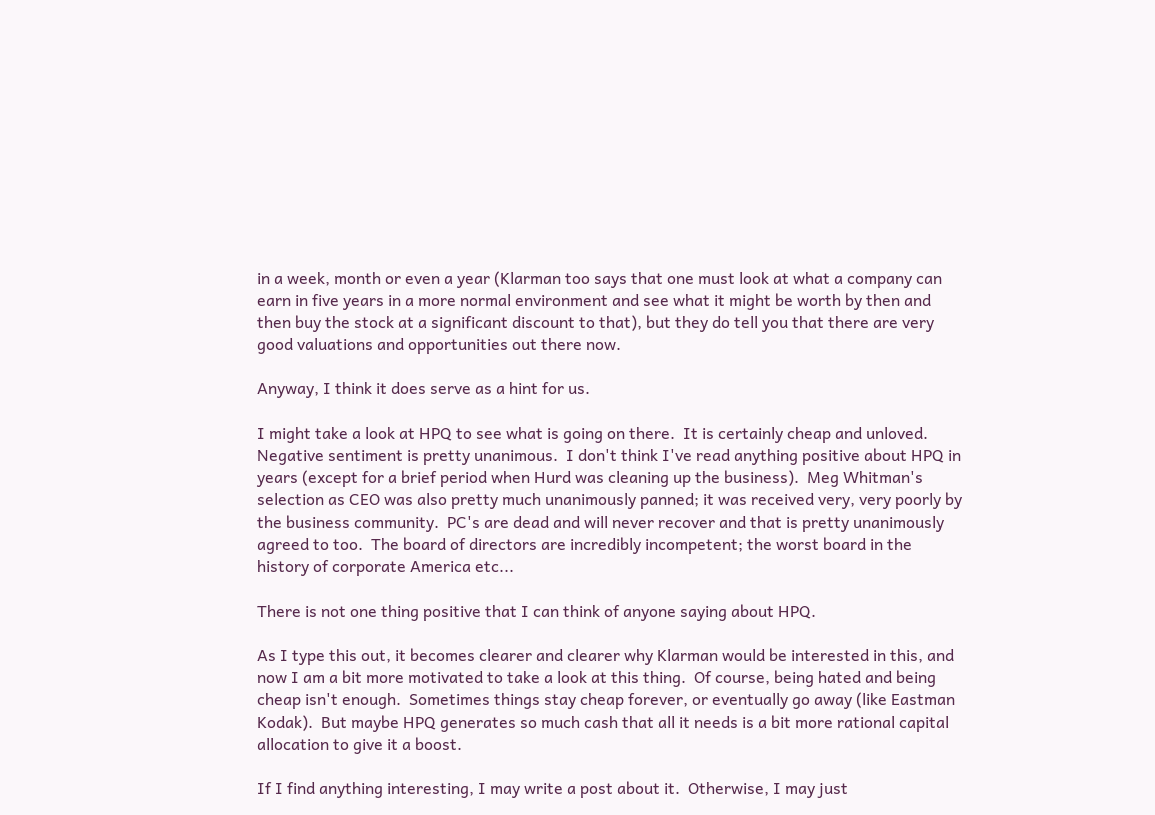in a week, month or even a year (Klarman too says that one must look at what a company can earn in five years in a more normal environment and see what it might be worth by then and then buy the stock at a significant discount to that), but they do tell you that there are very good valuations and opportunities out there now.

Anyway, I think it does serve as a hint for us.

I might take a look at HPQ to see what is going on there.  It is certainly cheap and unloved.  Negative sentiment is pretty unanimous.  I don't think I've read anything positive about HPQ in years (except for a brief period when Hurd was cleaning up the business).  Meg Whitman's selection as CEO was also pretty much unanimously panned; it was received very, very poorly by the business community.  PC's are dead and will never recover and that is pretty unanimously agreed to too.  The board of directors are incredibly incompetent; the worst board in the history of corporate America etc...

There is not one thing positive that I can think of anyone saying about HPQ.

As I type this out, it becomes clearer and clearer why Klarman would be interested in this, and now I am a bit more motivated to take a look at this thing.  Of course, being hated and being cheap isn't enough.  Sometimes things stay cheap forever, or eventually go away (like Eastman Kodak).  But maybe HPQ generates so much cash that all it needs is a bit more rational capital allocation to give it a boost.

If I find anything interesting, I may write a post about it.  Otherwise, I may just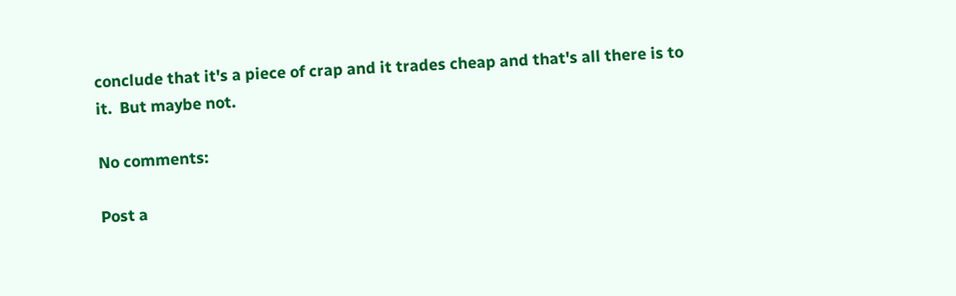conclude that it's a piece of crap and it trades cheap and that's all there is to it.  But maybe not.

No comments:

Post a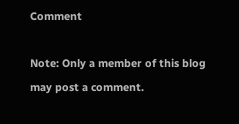Comment

Note: Only a member of this blog may post a comment.